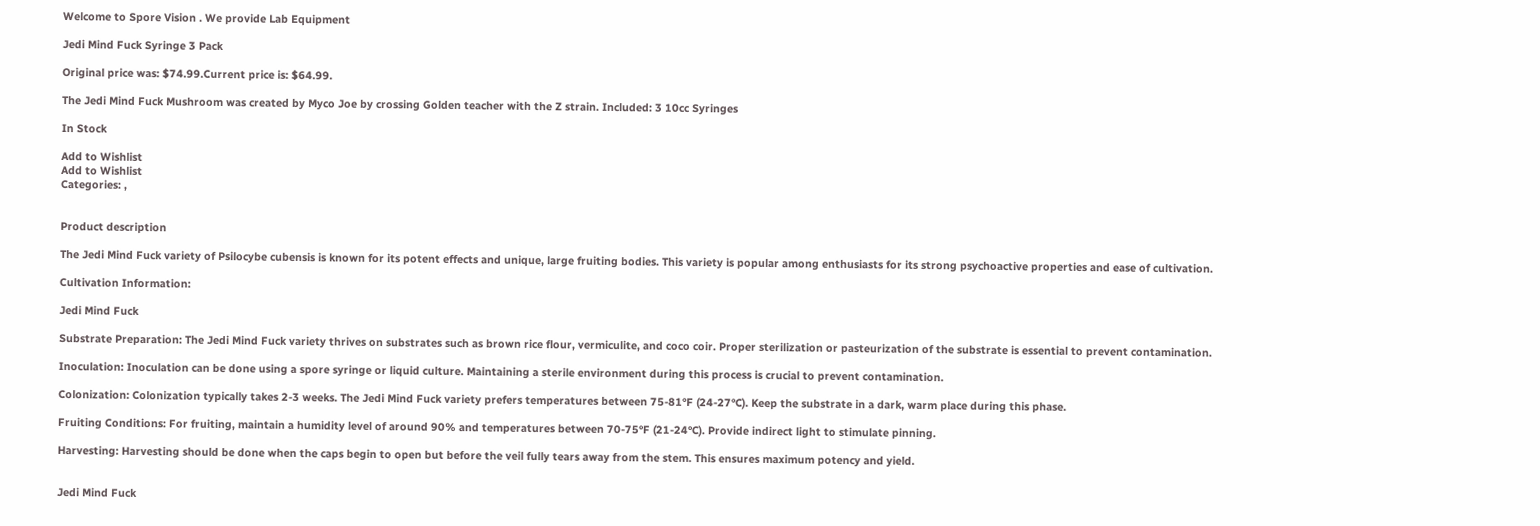Welcome to Spore Vision . We provide Lab Equipment

Jedi Mind Fuck Syringe 3 Pack

Original price was: $74.99.Current price is: $64.99.

The Jedi Mind Fuck Mushroom was created by Myco Joe by crossing Golden teacher with the Z strain. Included: 3 10cc Syringes

In Stock

Add to Wishlist
Add to Wishlist
Categories: ,


Product description

The Jedi Mind Fuck variety of Psilocybe cubensis is known for its potent effects and unique, large fruiting bodies. This variety is popular among enthusiasts for its strong psychoactive properties and ease of cultivation.

Cultivation Information:

Jedi Mind Fuck

Substrate Preparation: The Jedi Mind Fuck variety thrives on substrates such as brown rice flour, vermiculite, and coco coir. Proper sterilization or pasteurization of the substrate is essential to prevent contamination.

Inoculation: Inoculation can be done using a spore syringe or liquid culture. Maintaining a sterile environment during this process is crucial to prevent contamination.

Colonization: Colonization typically takes 2-3 weeks. The Jedi Mind Fuck variety prefers temperatures between 75-81°F (24-27°C). Keep the substrate in a dark, warm place during this phase.

Fruiting Conditions: For fruiting, maintain a humidity level of around 90% and temperatures between 70-75°F (21-24°C). Provide indirect light to stimulate pinning.

Harvesting: Harvesting should be done when the caps begin to open but before the veil fully tears away from the stem. This ensures maximum potency and yield.


Jedi Mind Fuck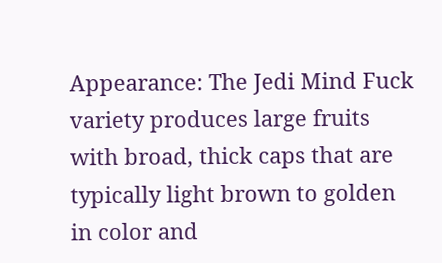Appearance: The Jedi Mind Fuck variety produces large fruits with broad, thick caps that are typically light brown to golden in color and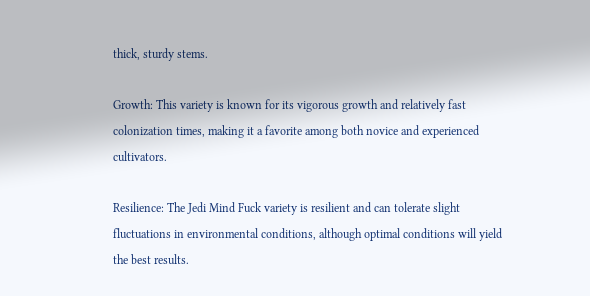thick, sturdy stems.

Growth: This variety is known for its vigorous growth and relatively fast colonization times, making it a favorite among both novice and experienced cultivators.

Resilience: The Jedi Mind Fuck variety is resilient and can tolerate slight fluctuations in environmental conditions, although optimal conditions will yield the best results.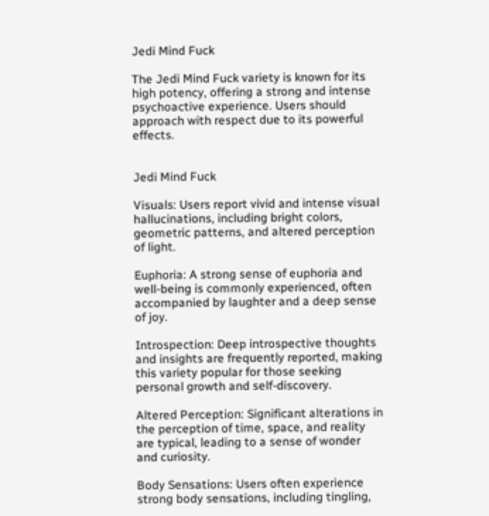Jedi Mind Fuck

The Jedi Mind Fuck variety is known for its high potency, offering a strong and intense psychoactive experience. Users should approach with respect due to its powerful effects.


Jedi Mind Fuck

Visuals: Users report vivid and intense visual hallucinations, including bright colors, geometric patterns, and altered perception of light.

Euphoria: A strong sense of euphoria and well-being is commonly experienced, often accompanied by laughter and a deep sense of joy.

Introspection: Deep introspective thoughts and insights are frequently reported, making this variety popular for those seeking personal growth and self-discovery.

Altered Perception: Significant alterations in the perception of time, space, and reality are typical, leading to a sense of wonder and curiosity.

Body Sensations: Users often experience strong body sensations, including tingling,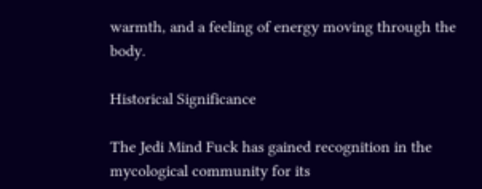warmth, and a feeling of energy moving through the body.

Historical Significance

The Jedi Mind Fuck has gained recognition in the mycological community for its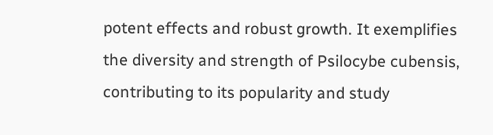potent effects and robust growth. It exemplifies the diversity and strength of Psilocybe cubensis, contributing to its popularity and study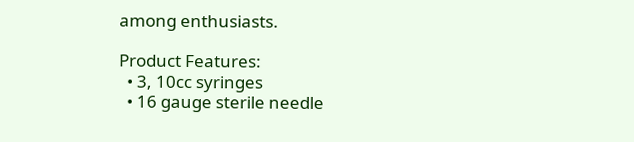among enthusiasts.

Product Features:
  • 3, 10cc syringes
  • 16 gauge sterile needle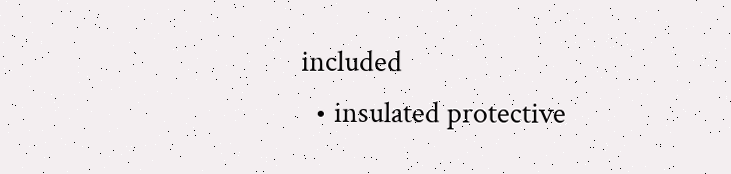included
  • insulated protective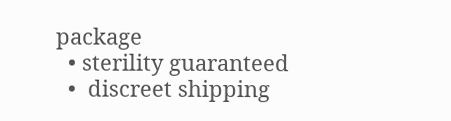package
  • sterility guaranteed
  •  discreet shipping